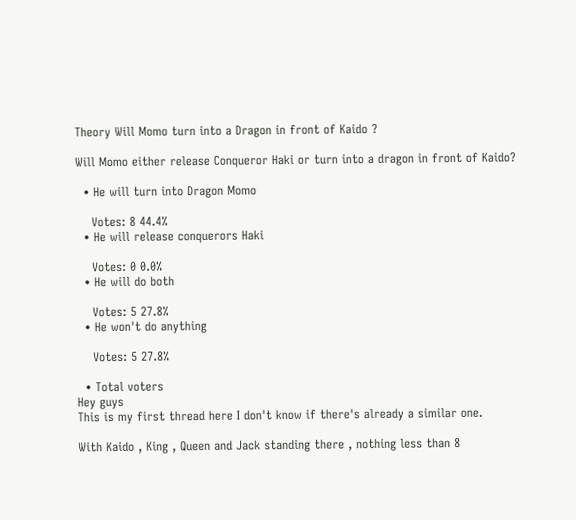Theory Will Momo turn into a Dragon in front of Kaido ?

Will Momo either release Conqueror Haki or turn into a dragon in front of Kaido?

  • He will turn into Dragon Momo

    Votes: 8 44.4%
  • He will release conquerors Haki

    Votes: 0 0.0%
  • He will do both

    Votes: 5 27.8%
  • He won't do anything

    Votes: 5 27.8%

  • Total voters
Hey guys
This is my first thread here I don't know if there's already a similar one.

With Kaido , King , Queen and Jack standing there , nothing less than 8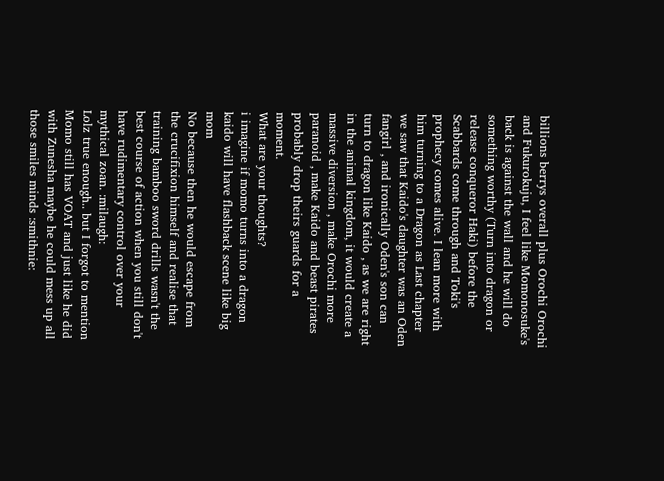billions berrys overall plus Orochi Orochi and Fukurokuju, I feel like Momonosuke's back is against the wall and he will do something worthy (Turn into dragon or release conqueror Haki) before the Scabbards come through and Toki's prophecy comes alive. I lean more with him turning to a Dragon as Last chapter we saw that Kaido's daughter was an Oden fangirl , and ironically Oden's son can turn to dragon like Kaido , as we are right in the animal kingdom, it would create a massive diversion , make Orochi more paranoid , make Kaido and beast pirates probably drop theirs guards for a moment.
What are your thoughts?
i imagine if momo turns into a dragon kaido will have flashback scene like big mom
No because then he would escape from the crucifixion himself and realise that training bamboo sword drills wasn't the best course of action when you still don't have rudimentary control over your mythical zoan. :milaugh:
Lolz true enough.. but I forgot to mention Momo still has VOAT and just like he did with Zunesha maybe he could mess up all those smiles minds :smithnie: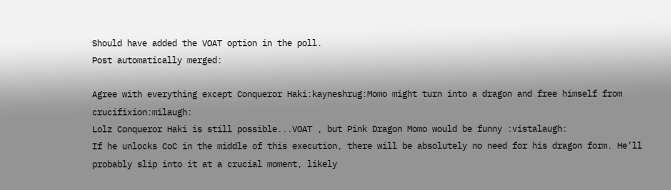Should have added the VOAT option in the poll.
Post automatically merged:

Agree with everything except Conqueror Haki:kayneshrug:Momo might turn into a dragon and free himself from crucifixion:milaugh:
Lolz Conqueror Haki is still possible...VOAT , but Pink Dragon Momo would be funny :vistalaugh:
If he unlocks CoC in the middle of this execution, there will be absolutely no need for his dragon form. He’ll probably slip into it at a crucial moment, likely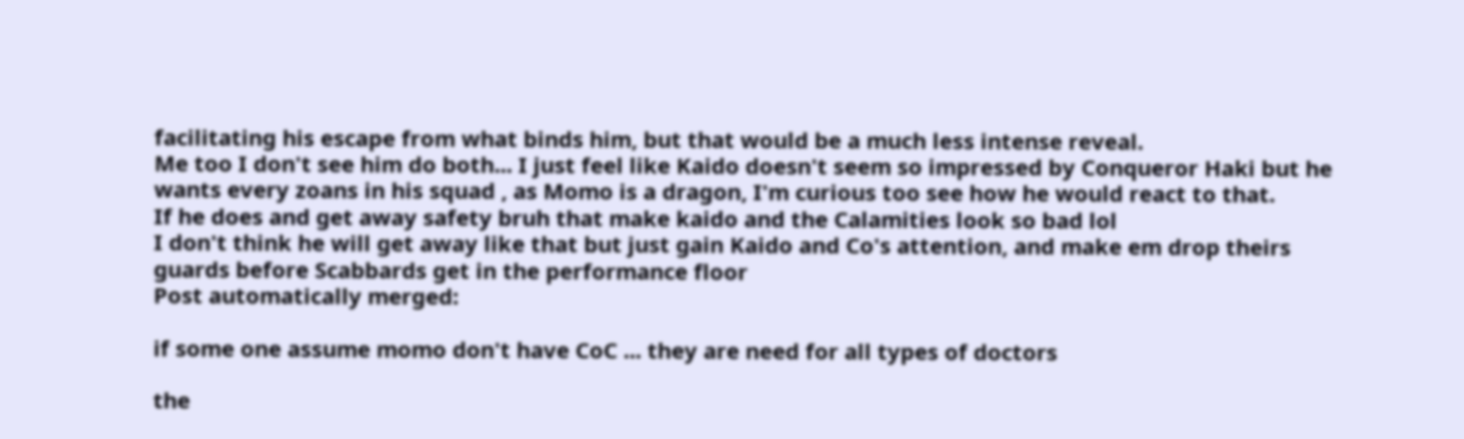facilitating his escape from what binds him, but that would be a much less intense reveal.
Me too I don't see him do both... I just feel like Kaido doesn't seem so impressed by Conqueror Haki but he wants every zoans in his squad , as Momo is a dragon, I'm curious too see how he would react to that.
If he does and get away safety bruh that make kaido and the Calamities look so bad lol
I don't think he will get away like that but just gain Kaido and Co's attention, and make em drop theirs guards before Scabbards get in the performance floor
Post automatically merged:

if some one assume momo don't have CoC ... they are need for all types of doctors

the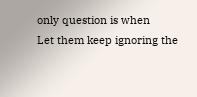only question is when
Let them keep ignoring the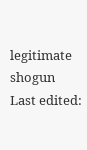legitimate shogun
Last edited: